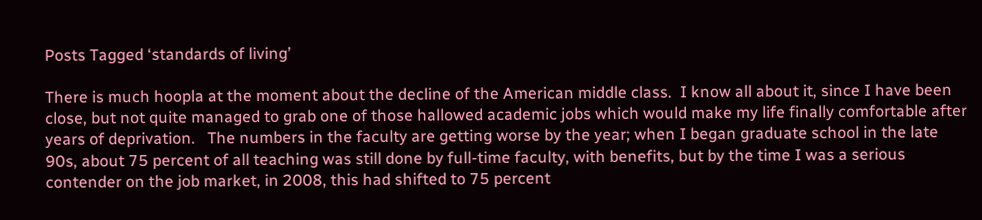Posts Tagged ‘standards of living’

There is much hoopla at the moment about the decline of the American middle class.  I know all about it, since I have been close, but not quite managed to grab one of those hallowed academic jobs which would make my life finally comfortable after years of deprivation.   The numbers in the faculty are getting worse by the year; when I began graduate school in the late 90s, about 75 percent of all teaching was still done by full-time faculty, with benefits, but by the time I was a serious contender on the job market, in 2008, this had shifted to 75 percent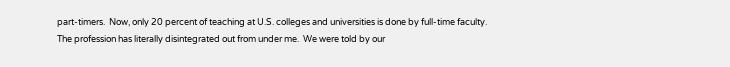part-timers.  Now, only 20 percent of teaching at U.S. colleges and universities is done by full-time faculty.  The profession has literally disintegrated out from under me.  We were told by our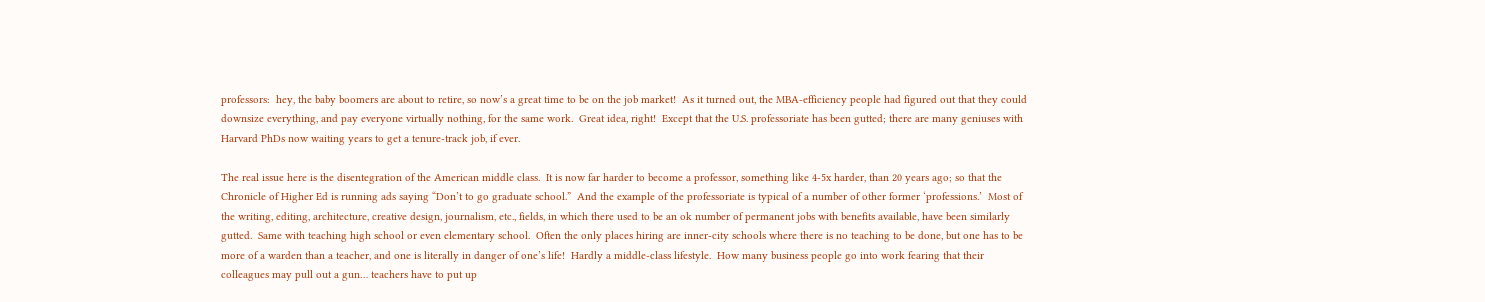professors:  hey, the baby boomers are about to retire, so now’s a great time to be on the job market!  As it turned out, the MBA-efficiency people had figured out that they could downsize everything, and pay everyone virtually nothing, for the same work.  Great idea, right!  Except that the U.S. professoriate has been gutted; there are many geniuses with Harvard PhDs now waiting years to get a tenure-track job, if ever.

The real issue here is the disentegration of the American middle class.  It is now far harder to become a professor, something like 4-5x harder, than 20 years ago; so that the Chronicle of Higher Ed is running ads saying “Don’t to go graduate school.”  And the example of the professoriate is typical of a number of other former ‘professions.’  Most of the writing, editing, architecture, creative design, journalism, etc., fields, in which there used to be an ok number of permanent jobs with benefits available, have been similarly gutted.  Same with teaching high school or even elementary school.  Often the only places hiring are inner-city schools where there is no teaching to be done, but one has to be more of a warden than a teacher, and one is literally in danger of one’s life!  Hardly a middle-class lifestyle.  How many business people go into work fearing that their colleagues may pull out a gun… teachers have to put up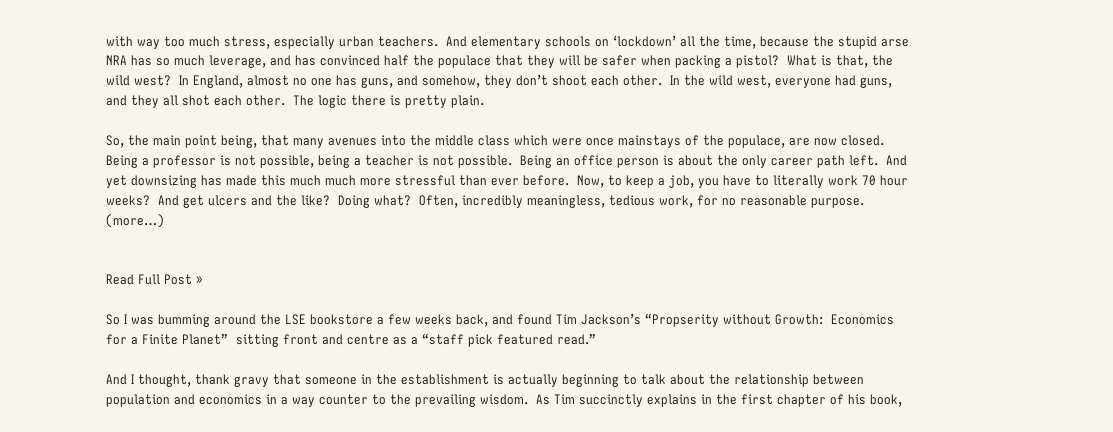with way too much stress, especially urban teachers.  And elementary schools on ‘lockdown’ all the time, because the stupid arse NRA has so much leverage, and has convinced half the populace that they will be safer when packing a pistol?  What is that, the wild west?  In England, almost no one has guns, and somehow, they don’t shoot each other.  In the wild west, everyone had guns, and they all shot each other.  The logic there is pretty plain.

So, the main point being, that many avenues into the middle class which were once mainstays of the populace, are now closed.  Being a professor is not possible, being a teacher is not possible.  Being an office person is about the only career path left.  And yet downsizing has made this much much more stressful than ever before.  Now, to keep a job, you have to literally work 70 hour weeks?  And get ulcers and the like?  Doing what?  Often, incredibly meaningless, tedious work, for no reasonable purpose.   (more…)


Read Full Post »

So I was bumming around the LSE bookstore a few weeks back, and found Tim Jackson’s “Propserity without Growth:  Economics for a Finite Planet”  sitting front and centre as a “staff pick featured read.”

And I thought, thank gravy that someone in the establishment is actually beginning to talk about the relationship between population and economics in a way counter to the prevailing wisdom.  As Tim succinctly explains in the first chapter of his book,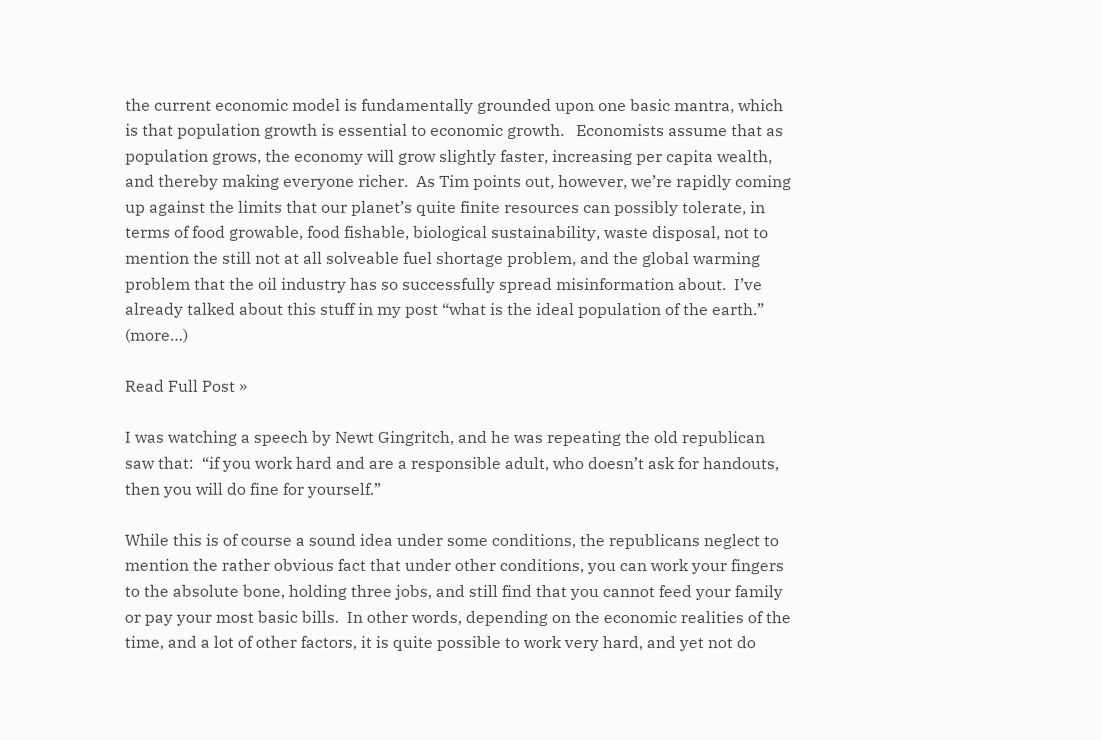the current economic model is fundamentally grounded upon one basic mantra, which is that population growth is essential to economic growth.   Economists assume that as population grows, the economy will grow slightly faster, increasing per capita wealth, and thereby making everyone richer.  As Tim points out, however, we’re rapidly coming up against the limits that our planet’s quite finite resources can possibly tolerate, in terms of food growable, food fishable, biological sustainability, waste disposal, not to mention the still not at all solveable fuel shortage problem, and the global warming problem that the oil industry has so successfully spread misinformation about.  I’ve already talked about this stuff in my post “what is the ideal population of the earth.” (more…)

Read Full Post »

I was watching a speech by Newt Gingritch, and he was repeating the old republican saw that:  “if you work hard and are a responsible adult, who doesn’t ask for handouts, then you will do fine for yourself.”

While this is of course a sound idea under some conditions, the republicans neglect to mention the rather obvious fact that under other conditions, you can work your fingers to the absolute bone, holding three jobs, and still find that you cannot feed your family or pay your most basic bills.  In other words, depending on the economic realities of the time, and a lot of other factors, it is quite possible to work very hard, and yet not do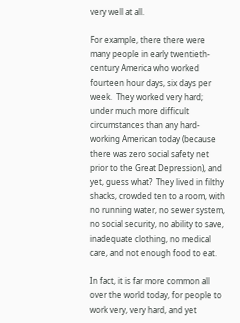very well at all.

For example, there there were many people in early twentieth-century America who worked fourteen hour days, six days per week.  They worked very hard; under much more difficult circumstances than any hard-working American today (because there was zero social safety net prior to the Great Depression), and yet, guess what?  They lived in filthy shacks, crowded ten to a room, with no running water, no sewer system, no social security, no ability to save, inadequate clothing, no medical care, and not enough food to eat.

In fact, it is far more common all over the world today, for people to work very, very hard, and yet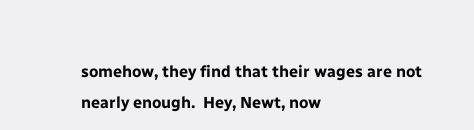somehow, they find that their wages are not nearly enough.  Hey, Newt, now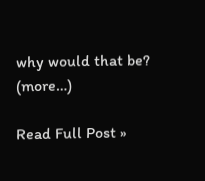why would that be? (more…)

Read Full Post »